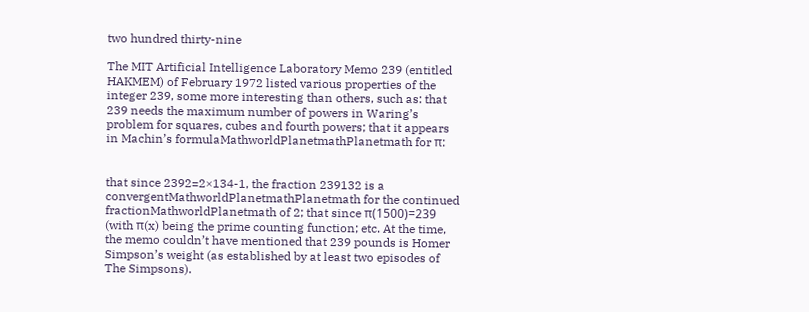two hundred thirty-nine

The MIT Artificial Intelligence Laboratory Memo 239 (entitled HAKMEM) of February 1972 listed various properties of the integer 239, some more interesting than others, such as: that 239 needs the maximum number of powers in Waring’s problem for squares, cubes and fourth powers; that it appears in Machin’s formulaMathworldPlanetmathPlanetmath for π:


that since 2392=2×134-1, the fraction 239132 is a convergentMathworldPlanetmathPlanetmath for the continued fractionMathworldPlanetmath of 2; that since π(1500)=239 (with π(x) being the prime counting function; etc. At the time, the memo couldn’t have mentioned that 239 pounds is Homer Simpson’s weight (as established by at least two episodes of The Simpsons).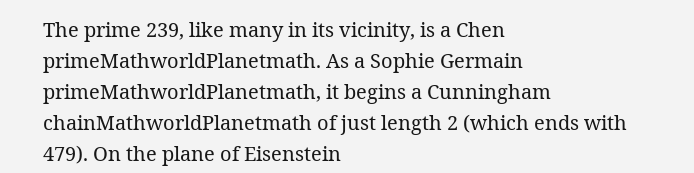The prime 239, like many in its vicinity, is a Chen primeMathworldPlanetmath. As a Sophie Germain primeMathworldPlanetmath, it begins a Cunningham chainMathworldPlanetmath of just length 2 (which ends with 479). On the plane of Eisenstein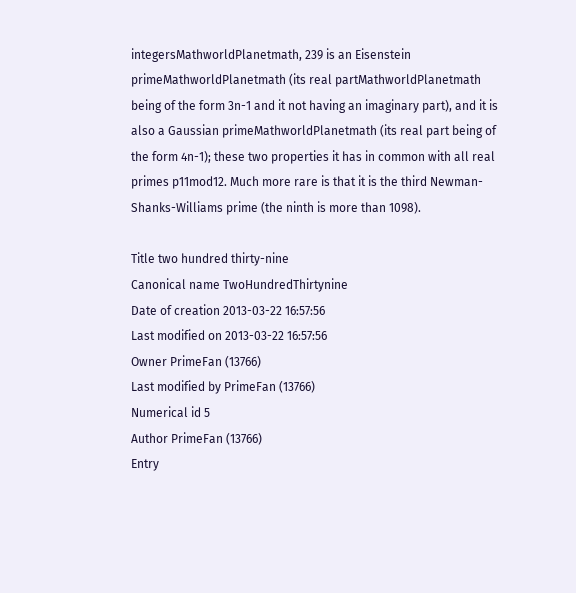integersMathworldPlanetmath, 239 is an Eisenstein primeMathworldPlanetmath (its real partMathworldPlanetmath being of the form 3n-1 and it not having an imaginary part), and it is also a Gaussian primeMathworldPlanetmath (its real part being of the form 4n-1); these two properties it has in common with all real primes p11mod12. Much more rare is that it is the third Newman-Shanks-Williams prime (the ninth is more than 1098).

Title two hundred thirty-nine
Canonical name TwoHundredThirtynine
Date of creation 2013-03-22 16:57:56
Last modified on 2013-03-22 16:57:56
Owner PrimeFan (13766)
Last modified by PrimeFan (13766)
Numerical id 5
Author PrimeFan (13766)
Entry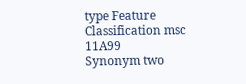type Feature
Classification msc 11A99
Synonym two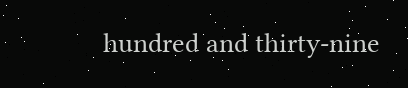hundred and thirty-nine